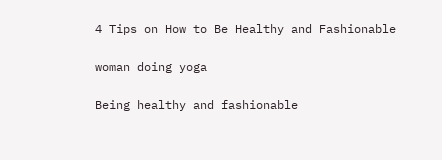4 Tips on How to Be Healthy and Fashionable

woman doing yoga

Being healthy and fashionable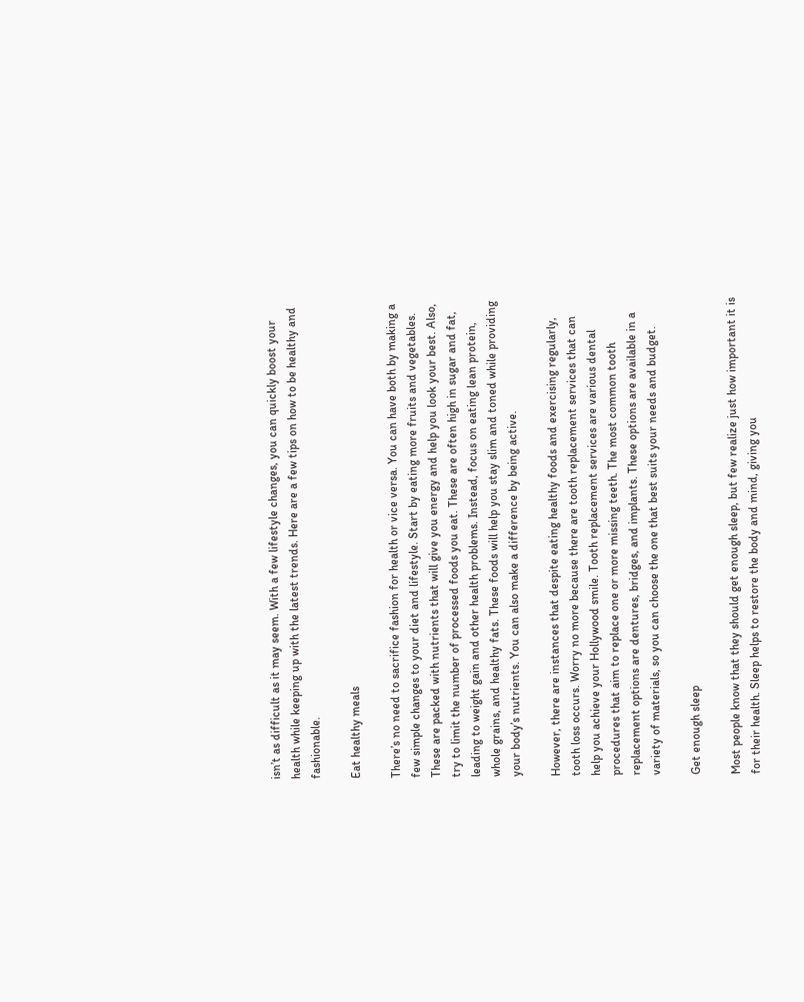isn’t as difficult as it may seem. With a few lifestyle changes, you can quickly boost your health while keeping up with the latest trends. Here are a few tips on how to be healthy and fashionable.

Eat healthy meals

There’s no need to sacrifice fashion for health or vice versa. You can have both by making a few simple changes to your diet and lifestyle. Start by eating more fruits and vegetables. These are packed with nutrients that will give you energy and help you look your best. Also, try to limit the number of processed foods you eat. These are often high in sugar and fat, leading to weight gain and other health problems. Instead, focus on eating lean protein, whole grains, and healthy fats. These foods will help you stay slim and toned while providing your body’s nutrients. You can also make a difference by being active.

However, there are instances that despite eating healthy foods and exercising regularly, tooth loss occurs. Worry no more because there are tooth replacement services that can help you achieve your Hollywood smile. Tooth replacement services are various dental procedures that aim to replace one or more missing teeth. The most common tooth replacement options are dentures, bridges, and implants. These options are available in a variety of materials, so you can choose the one that best suits your needs and budget.

Get enough sleep

Most people know that they should get enough sleep, but few realize just how important it is for their health. Sleep helps to restore the body and mind, giving you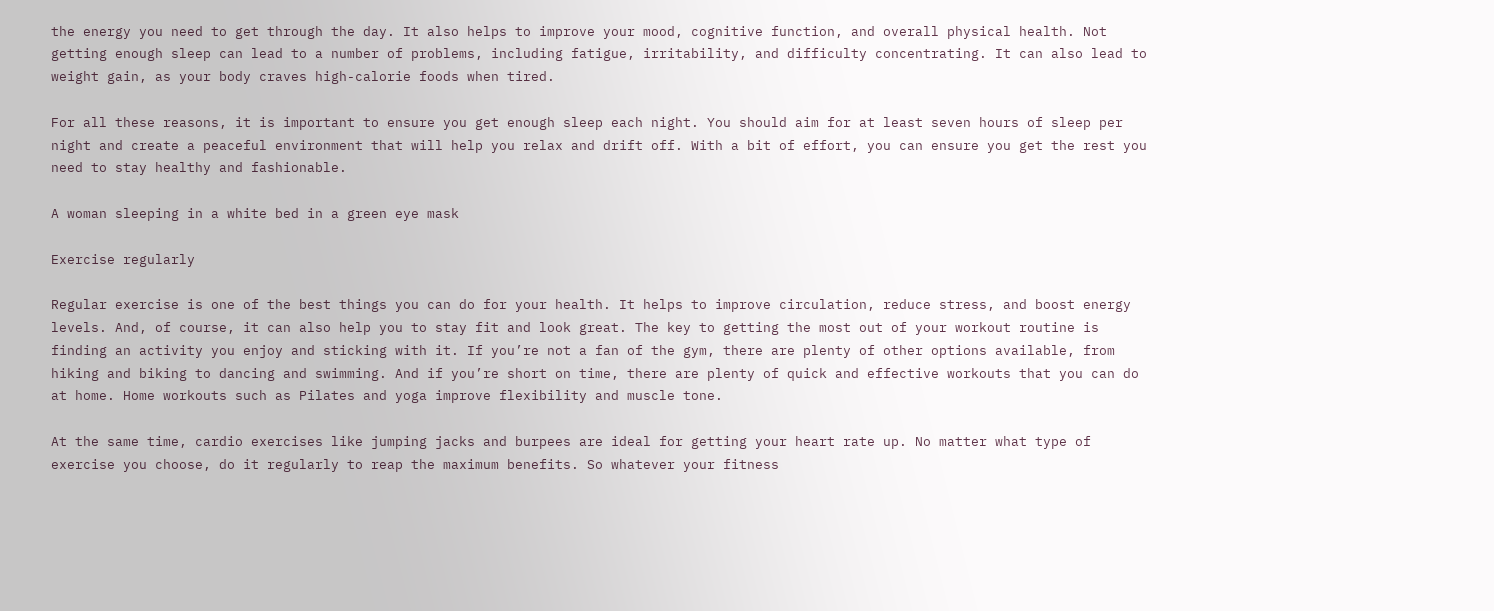the energy you need to get through the day. It also helps to improve your mood, cognitive function, and overall physical health. Not getting enough sleep can lead to a number of problems, including fatigue, irritability, and difficulty concentrating. It can also lead to weight gain, as your body craves high-calorie foods when tired.

For all these reasons, it is important to ensure you get enough sleep each night. You should aim for at least seven hours of sleep per night and create a peaceful environment that will help you relax and drift off. With a bit of effort, you can ensure you get the rest you need to stay healthy and fashionable.

A woman sleeping in a white bed in a green eye mask

Exercise regularly

Regular exercise is one of the best things you can do for your health. It helps to improve circulation, reduce stress, and boost energy levels. And, of course, it can also help you to stay fit and look great. The key to getting the most out of your workout routine is finding an activity you enjoy and sticking with it. If you’re not a fan of the gym, there are plenty of other options available, from hiking and biking to dancing and swimming. And if you’re short on time, there are plenty of quick and effective workouts that you can do at home. Home workouts such as Pilates and yoga improve flexibility and muscle tone.

At the same time, cardio exercises like jumping jacks and burpees are ideal for getting your heart rate up. No matter what type of exercise you choose, do it regularly to reap the maximum benefits. So whatever your fitness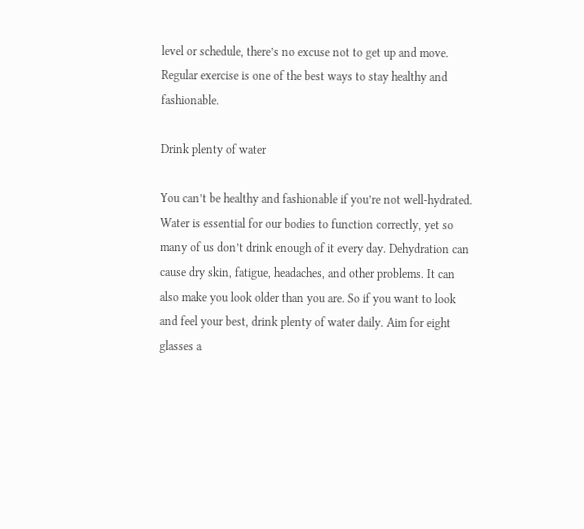level or schedule, there’s no excuse not to get up and move. Regular exercise is one of the best ways to stay healthy and fashionable.

Drink plenty of water

You can’t be healthy and fashionable if you’re not well-hydrated. Water is essential for our bodies to function correctly, yet so many of us don’t drink enough of it every day. Dehydration can cause dry skin, fatigue, headaches, and other problems. It can also make you look older than you are. So if you want to look and feel your best, drink plenty of water daily. Aim for eight glasses a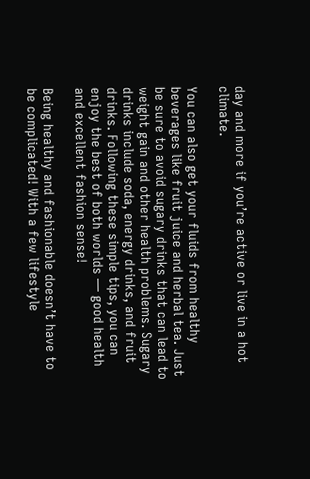day and more if you’re active or live in a hot climate.

You can also get your fluids from healthy beverages like fruit juice and herbal tea. Just be sure to avoid sugary drinks that can lead to weight gain and other health problems. Sugary drinks include soda, energy drinks, and fruit drinks. Following these simple tips, you can enjoy the best of both worlds — good health and excellent fashion sense!

Being healthy and fashionable doesn’t have to be complicated! With a few lifestyle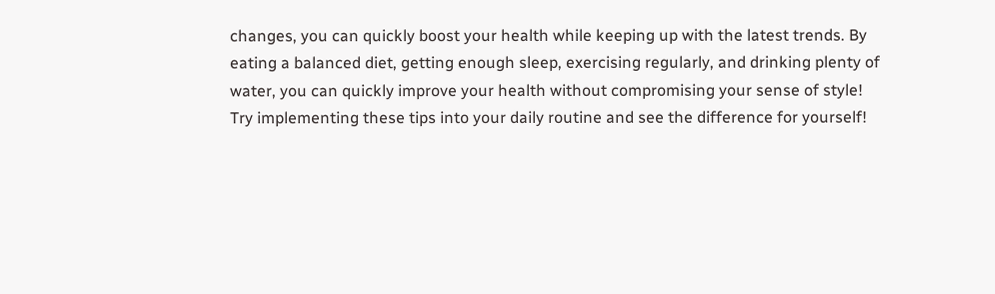changes, you can quickly boost your health while keeping up with the latest trends. By eating a balanced diet, getting enough sleep, exercising regularly, and drinking plenty of water, you can quickly improve your health without compromising your sense of style! Try implementing these tips into your daily routine and see the difference for yourself!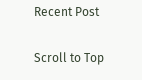Recent Post

Scroll to Top